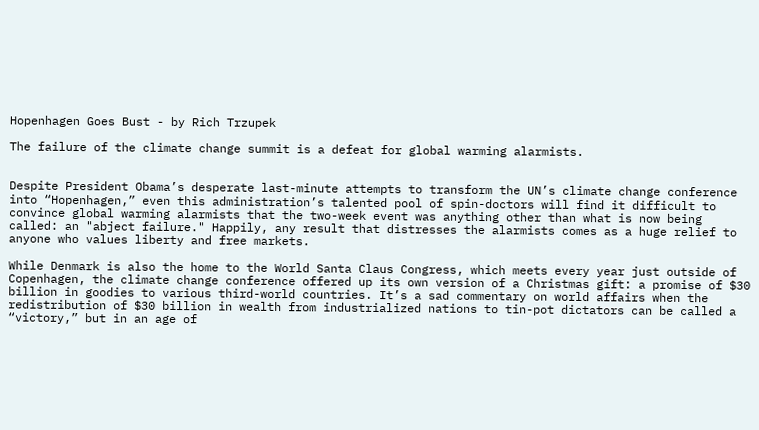Hopenhagen Goes Bust - by Rich Trzupek

The failure of the climate change summit is a defeat for global warming alarmists.


Despite President Obama’s desperate last-minute attempts to transform the UN’s climate change conference into “Hopenhagen,” even this administration’s talented pool of spin-doctors will find it difficult to convince global warming alarmists that the two-week event was anything other than what is now being called: an "abject failure." Happily, any result that distresses the alarmists comes as a huge relief to anyone who values liberty and free markets.

While Denmark is also the home to the World Santa Claus Congress, which meets every year just outside of Copenhagen, the climate change conference offered up its own version of a Christmas gift: a promise of $30 billion in goodies to various third-world countries. It’s a sad commentary on world affairs when the redistribution of $30 billion in wealth from industrialized nations to tin-pot dictators can be called a “victory,” but in an age of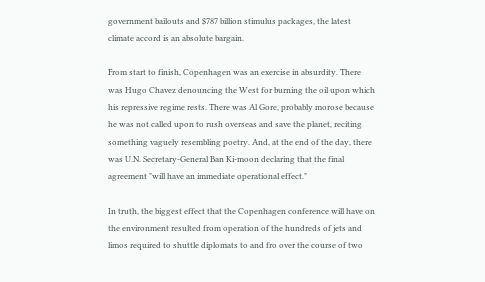government bailouts and $787 billion stimulus packages, the latest climate accord is an absolute bargain.

From start to finish, Copenhagen was an exercise in absurdity. There was Hugo Chavez denouncing the West for burning the oil upon which his repressive regime rests. There was Al Gore, probably morose because he was not called upon to rush overseas and save the planet, reciting something vaguely resembling poetry. And, at the end of the day, there was U.N. Secretary-General Ban Ki-moon declaring that the final agreement "will have an immediate operational effect."

In truth, the biggest effect that the Copenhagen conference will have on the environment resulted from operation of the hundreds of jets and limos required to shuttle diplomats to and fro over the course of two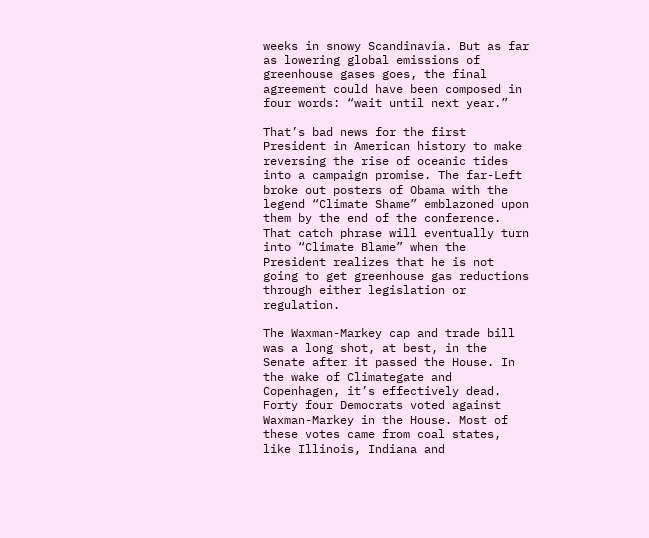weeks in snowy Scandinavia. But as far as lowering global emissions of greenhouse gases goes, the final agreement could have been composed in four words: “wait until next year.”

That’s bad news for the first President in American history to make reversing the rise of oceanic tides into a campaign promise. The far-Left broke out posters of Obama with the legend “Climate Shame” emblazoned upon them by the end of the conference. That catch phrase will eventually turn into “Climate Blame” when the President realizes that he is not going to get greenhouse gas reductions through either legislation or regulation.

The Waxman-Markey cap and trade bill was a long shot, at best, in the Senate after it passed the House. In the wake of Climategate and Copenhagen, it’s effectively dead. Forty four Democrats voted against Waxman-Markey in the House. Most of these votes came from coal states, like Illinois, Indiana and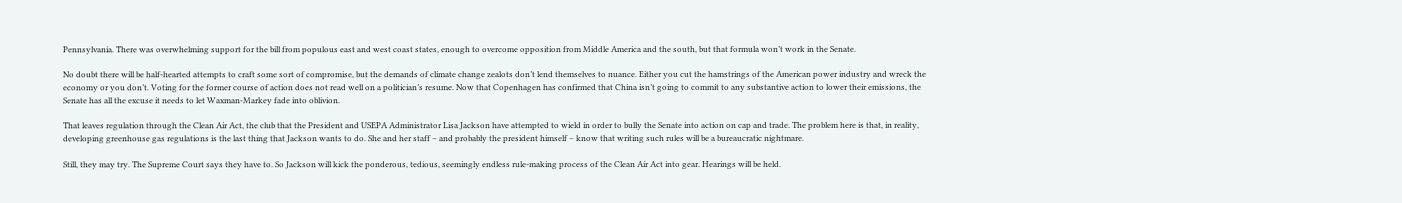Pennsylvania. There was overwhelming support for the bill from populous east and west coast states, enough to overcome opposition from Middle America and the south, but that formula won’t work in the Senate.

No doubt there will be half-hearted attempts to craft some sort of compromise, but the demands of climate change zealots don’t lend themselves to nuance. Either you cut the hamstrings of the American power industry and wreck the economy or you don’t. Voting for the former course of action does not read well on a politician’s resume. Now that Copenhagen has confirmed that China isn’t going to commit to any substantive action to lower their emissions, the Senate has all the excuse it needs to let Waxman-Markey fade into oblivion.

That leaves regulation through the Clean Air Act, the club that the President and USEPA Administrator Lisa Jackson have attempted to wield in order to bully the Senate into action on cap and trade. The problem here is that, in reality, developing greenhouse gas regulations is the last thing that Jackson wants to do. She and her staff – and probably the president himself – know that writing such rules will be a bureaucratic nightmare.

Still, they may try. The Supreme Court says they have to. So Jackson will kick the ponderous, tedious, seemingly endless rule-making process of the Clean Air Act into gear. Hearings will be held.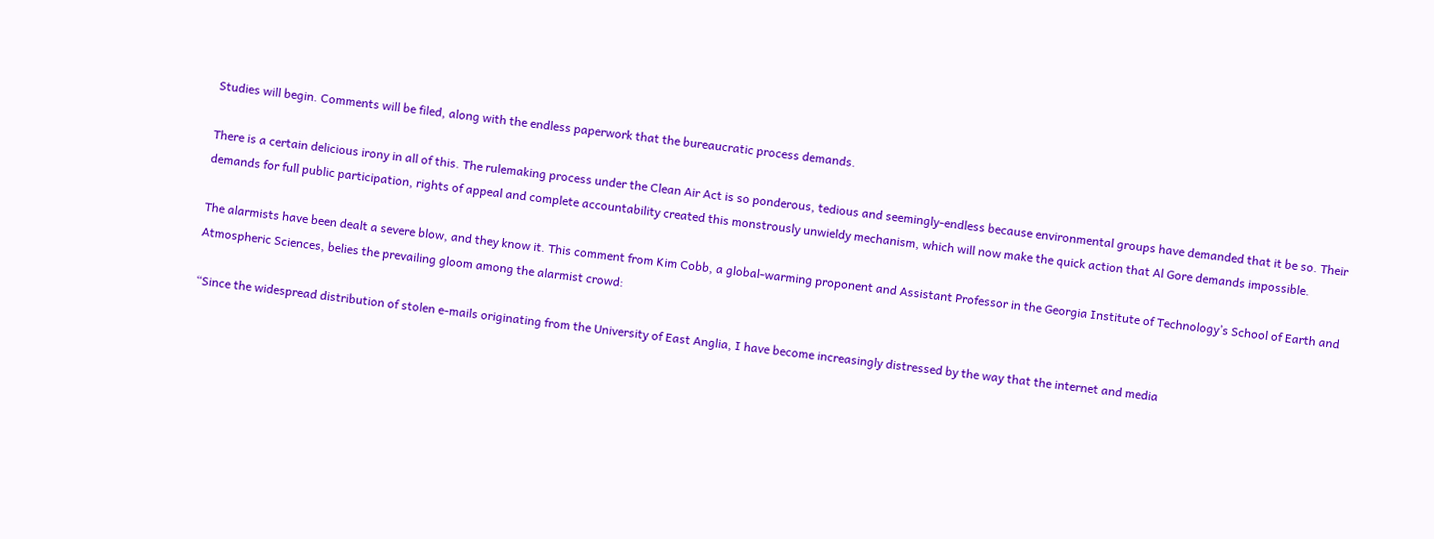Studies will begin. Comments will be filed, along with the endless paperwork that the bureaucratic process demands.

There is a certain delicious irony in all of this. The rulemaking process under the Clean Air Act is so ponderous, tedious and seemingly-endless because environmental groups have demanded that it be so. Their demands for full public participation, rights of appeal and complete accountability created this monstrously unwieldy mechanism, which will now make the quick action that Al Gore demands impossible.

The alarmists have been dealt a severe blow, and they know it. This comment from Kim Cobb, a global-warming proponent and Assistant Professor in the Georgia Institute of Technology’s School of Earth and Atmospheric Sciences, belies the prevailing gloom among the alarmist crowd:

“Since the widespread distribution of stolen e-mails originating from the University of East Anglia, I have become increasingly distressed by the way that the internet and media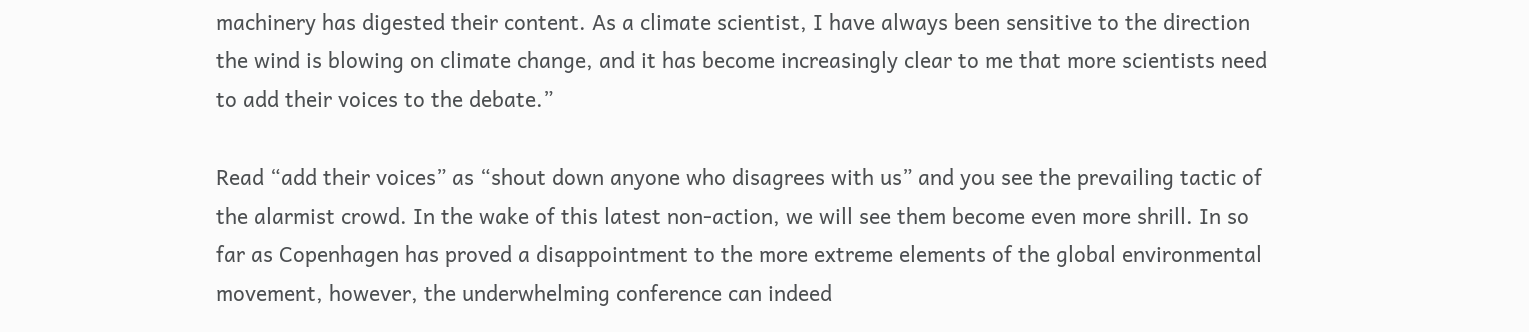machinery has digested their content. As a climate scientist, I have always been sensitive to the direction the wind is blowing on climate change, and it has become increasingly clear to me that more scientists need to add their voices to the debate.”

Read “add their voices” as “shout down anyone who disagrees with us” and you see the prevailing tactic of the alarmist crowd. In the wake of this latest non-action, we will see them become even more shrill. In so far as Copenhagen has proved a disappointment to the more extreme elements of the global environmental movement, however, the underwhelming conference can indeed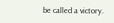be called a victory.